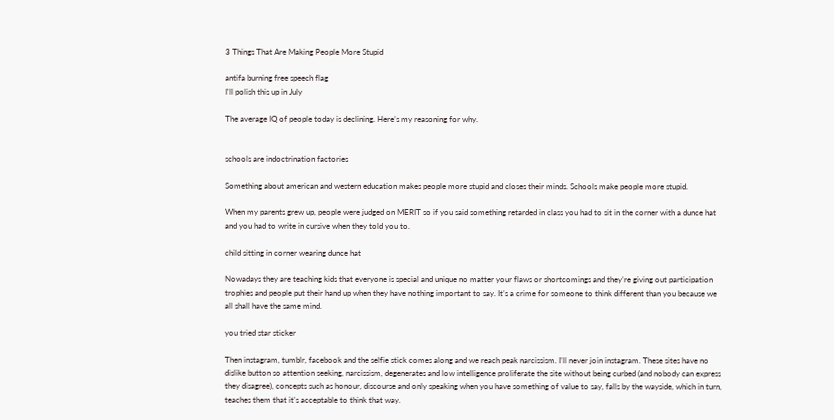3 Things That Are Making People More Stupid

antifa burning free speech flag
I'll polish this up in July

The average IQ of people today is declining. Here’s my reasoning for why.


schools are indoctrination factories

Something about american and western education makes people more stupid and closes their minds. Schools make people more stupid.

When my parents grew up, people were judged on MERIT so if you said something retarded in class you had to sit in the corner with a dunce hat and you had to write in cursive when they told you to.

child sitting in corner wearing dunce hat

Nowadays they are teaching kids that everyone is special and unique no matter your flaws or shortcomings and they’re giving out participation trophies and people put their hand up when they have nothing important to say. It’s a crime for someone to think different than you because we all shall have the same mind.

you tried star sticker

Then instagram, tumblr, facebook and the selfie stick comes along and we reach peak narcissism. I’ll never join instagram. These sites have no dislike button so attention seeking, narcissism, degenerates and low intelligence proliferate the site without being curbed (and nobody can express they disagree), concepts such as honour, discourse and only speaking when you have something of value to say, falls by the wayside, which in turn, teaches them that it’s acceptable to think that way.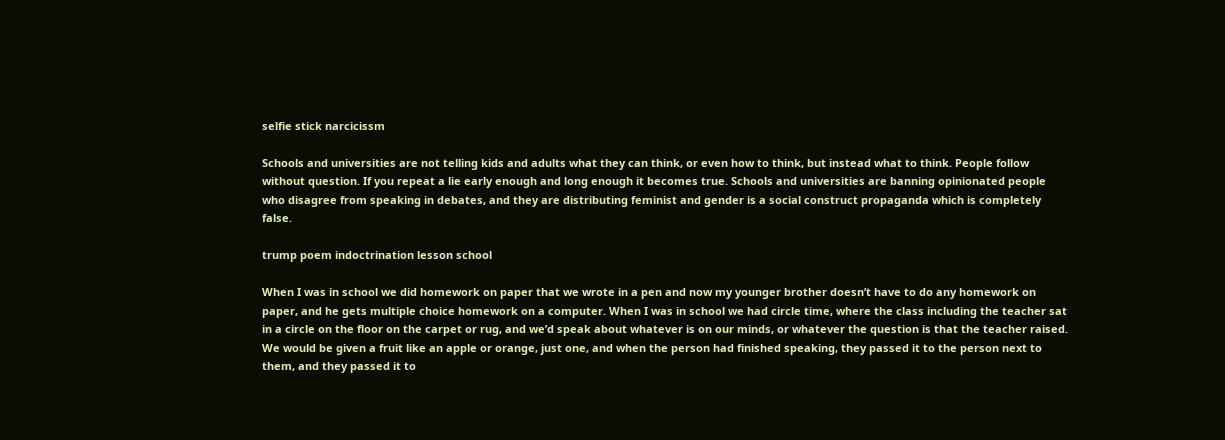selfie stick narcicissm

Schools and universities are not telling kids and adults what they can think, or even how to think, but instead what to think. People follow without question. If you repeat a lie early enough and long enough it becomes true. Schools and universities are banning opinionated people who disagree from speaking in debates, and they are distributing feminist and gender is a social construct propaganda which is completely false.

trump poem indoctrination lesson school

When I was in school we did homework on paper that we wrote in a pen and now my younger brother doesn’t have to do any homework on paper, and he gets multiple choice homework on a computer. When I was in school we had circle time, where the class including the teacher sat in a circle on the floor on the carpet or rug, and we’d speak about whatever is on our minds, or whatever the question is that the teacher raised. We would be given a fruit like an apple or orange, just one, and when the person had finished speaking, they passed it to the person next to them, and they passed it to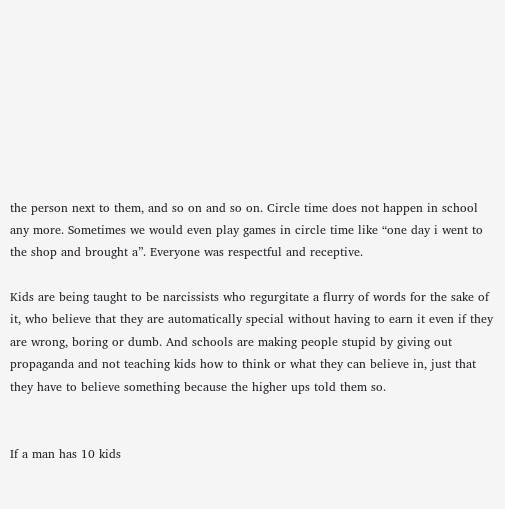the person next to them, and so on and so on. Circle time does not happen in school any more. Sometimes we would even play games in circle time like “one day i went to the shop and brought a”. Everyone was respectful and receptive.

Kids are being taught to be narcissists who regurgitate a flurry of words for the sake of it, who believe that they are automatically special without having to earn it even if they are wrong, boring or dumb. And schools are making people stupid by giving out propaganda and not teaching kids how to think or what they can believe in, just that they have to believe something because the higher ups told them so.


If a man has 10 kids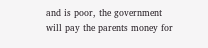and is poor, the government will pay the parents money for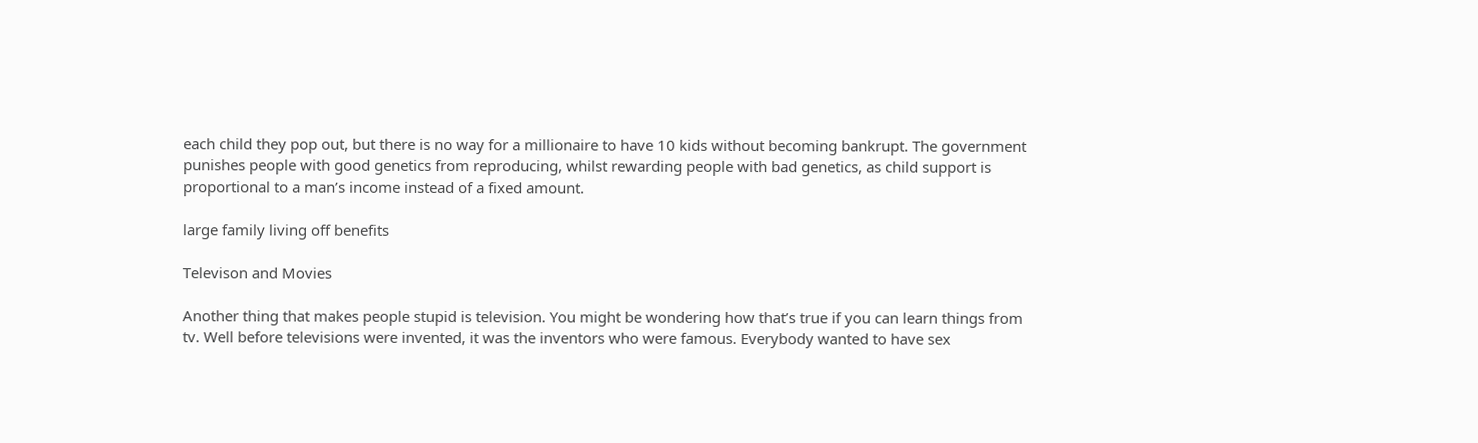each child they pop out, but there is no way for a millionaire to have 10 kids without becoming bankrupt. The government punishes people with good genetics from reproducing, whilst rewarding people with bad genetics, as child support is proportional to a man’s income instead of a fixed amount.

large family living off benefits

Televison and Movies

Another thing that makes people stupid is television. You might be wondering how that’s true if you can learn things from tv. Well before televisions were invented, it was the inventors who were famous. Everybody wanted to have sex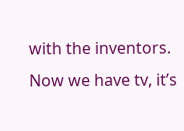with the inventors. Now we have tv, it’s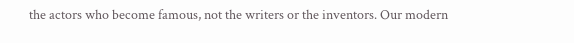the actors who become famous, not the writers or the inventors. Our modern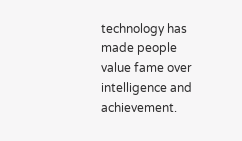technology has made people value fame over intelligence and achievement.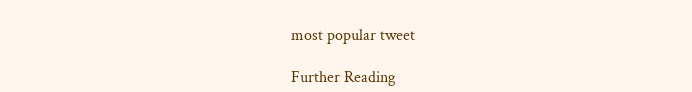most popular tweet

Further Reading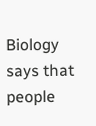Biology says that people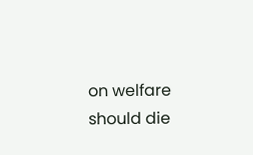on welfare should die